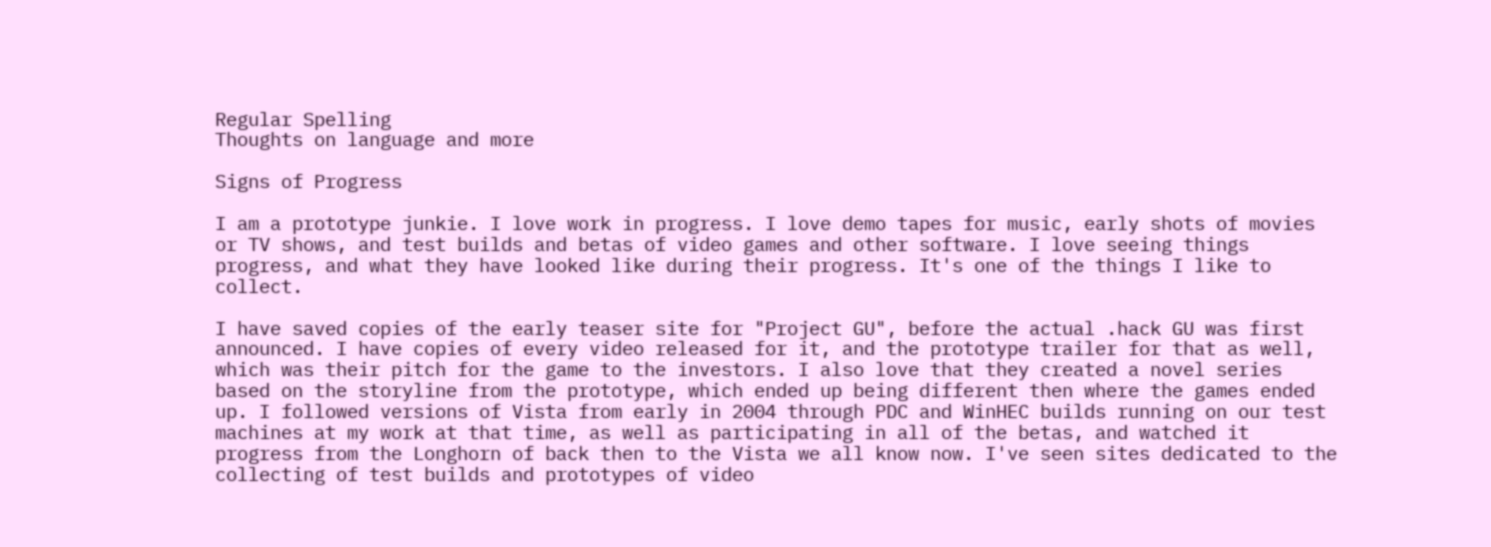Regular Spelling
Thoughts on language and more

Signs of Progress

I am a prototype junkie. I love work in progress. I love demo tapes for music, early shots of movies or TV shows, and test builds and betas of video games and other software. I love seeing things progress, and what they have looked like during their progress. It's one of the things I like to collect.

I have saved copies of the early teaser site for "Project GU", before the actual .hack GU was first announced. I have copies of every video released for it, and the prototype trailer for that as well, which was their pitch for the game to the investors. I also love that they created a novel series based on the storyline from the prototype, which ended up being different then where the games ended up. I followed versions of Vista from early in 2004 through PDC and WinHEC builds running on our test machines at my work at that time, as well as participating in all of the betas, and watched it progress from the Longhorn of back then to the Vista we all know now. I've seen sites dedicated to the collecting of test builds and prototypes of video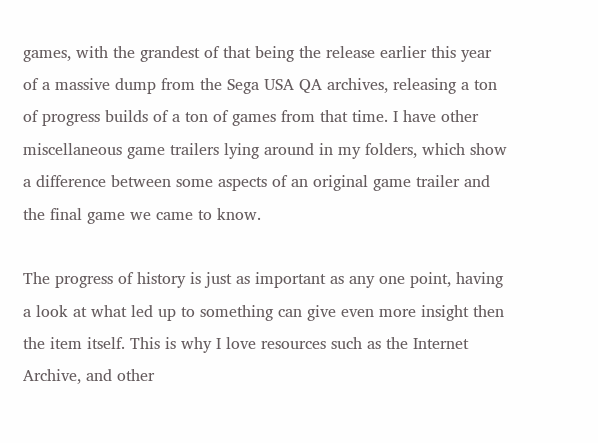games, with the grandest of that being the release earlier this year of a massive dump from the Sega USA QA archives, releasing a ton of progress builds of a ton of games from that time. I have other miscellaneous game trailers lying around in my folders, which show a difference between some aspects of an original game trailer and the final game we came to know.

The progress of history is just as important as any one point, having a look at what led up to something can give even more insight then the item itself. This is why I love resources such as the Internet Archive, and other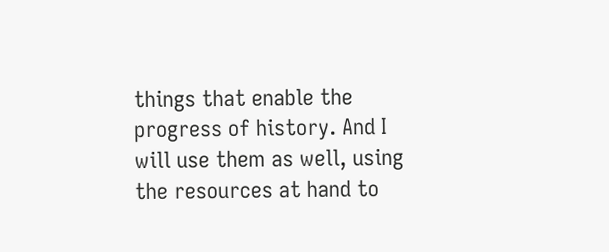things that enable the progress of history. And I will use them as well, using the resources at hand to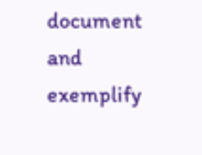document and exemplify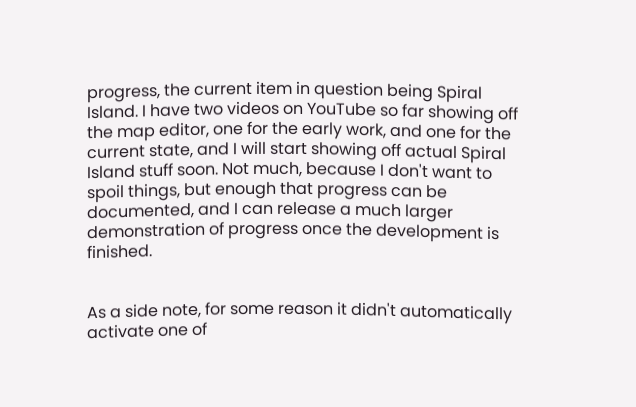progress, the current item in question being Spiral Island. I have two videos on YouTube so far showing off the map editor, one for the early work, and one for the current state, and I will start showing off actual Spiral Island stuff soon. Not much, because I don't want to spoil things, but enough that progress can be documented, and I can release a much larger demonstration of progress once the development is finished.


As a side note, for some reason it didn't automatically activate one of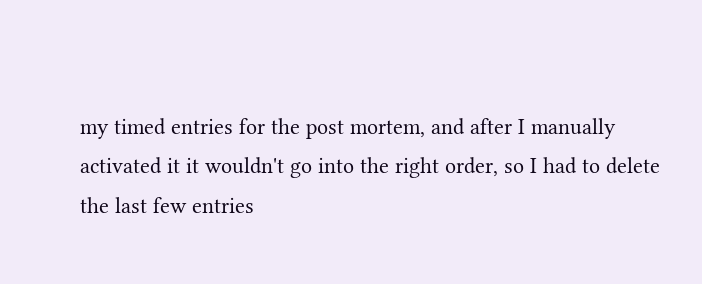my timed entries for the post mortem, and after I manually activated it it wouldn't go into the right order, so I had to delete the last few entries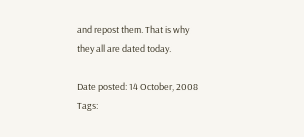and repost them. That is why they all are dated today.

Date posted: 14 October, 2008
Tags: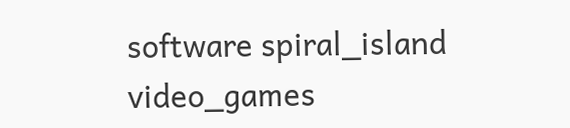software spiral_island video_games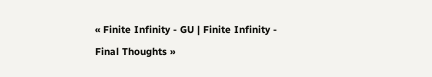« Finite Infinity - GU | Finite Infinity - Final Thoughts »